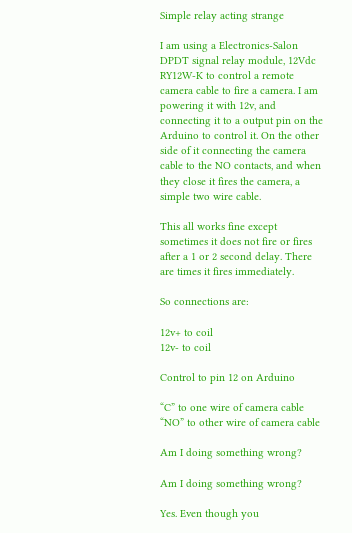Simple relay acting strange

I am using a Electronics-Salon DPDT signal relay module, 12Vdc RY12W-K to control a remote camera cable to fire a camera. I am powering it with 12v, and connecting it to a output pin on the Arduino to control it. On the other side of it connecting the camera cable to the NO contacts, and when they close it fires the camera, a simple two wire cable.

This all works fine except sometimes it does not fire or fires after a 1 or 2 second delay. There are times it fires immediately.

So connections are:

12v+ to coil
12v- to coil

Control to pin 12 on Arduino

“C” to one wire of camera cable
“NO” to other wire of camera cable

Am I doing something wrong?

Am I doing something wrong?

Yes. Even though you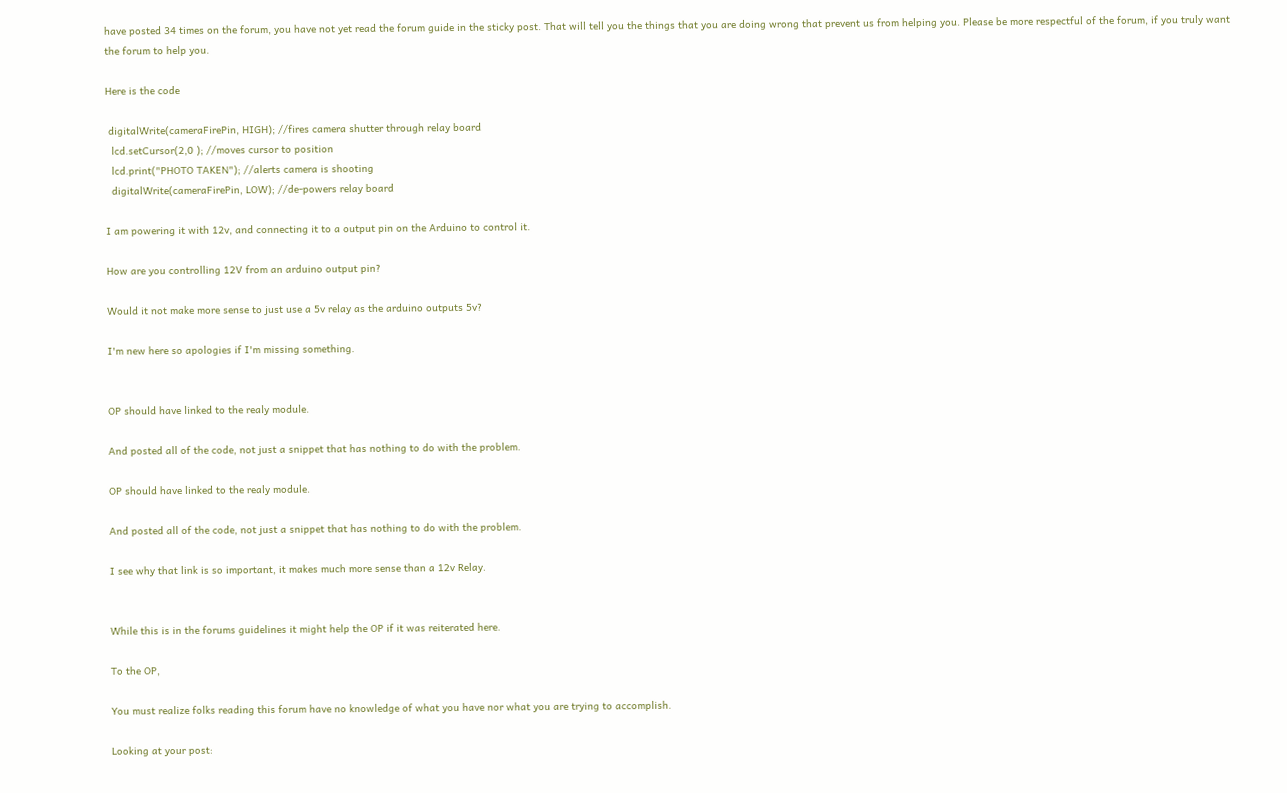have posted 34 times on the forum, you have not yet read the forum guide in the sticky post. That will tell you the things that you are doing wrong that prevent us from helping you. Please be more respectful of the forum, if you truly want the forum to help you.

Here is the code

 digitalWrite(cameraFirePin, HIGH); //fires camera shutter through relay board
  lcd.setCursor(2,0 ); //moves cursor to position
  lcd.print("PHOTO TAKEN"); //alerts camera is shooting
  digitalWrite(cameraFirePin, LOW); //de-powers relay board

I am powering it with 12v, and connecting it to a output pin on the Arduino to control it.

How are you controlling 12V from an arduino output pin?

Would it not make more sense to just use a 5v relay as the arduino outputs 5v?

I'm new here so apologies if I'm missing something.


OP should have linked to the realy module.

And posted all of the code, not just a snippet that has nothing to do with the problem.

OP should have linked to the realy module.

And posted all of the code, not just a snippet that has nothing to do with the problem.

I see why that link is so important, it makes much more sense than a 12v Relay.


While this is in the forums guidelines it might help the OP if it was reiterated here.

To the OP,

You must realize folks reading this forum have no knowledge of what you have nor what you are trying to accomplish.

Looking at your post: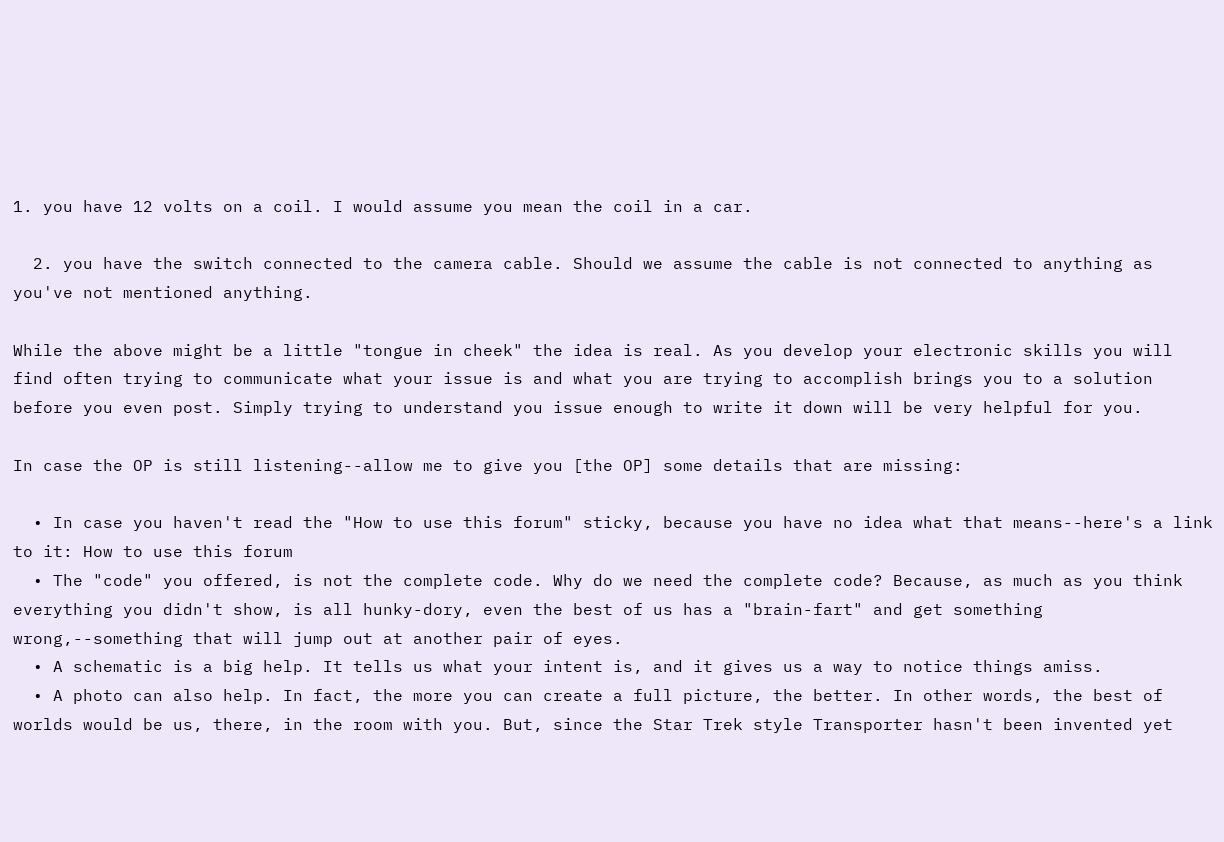1. you have 12 volts on a coil. I would assume you mean the coil in a car.

  2. you have the switch connected to the camera cable. Should we assume the cable is not connected to anything as you've not mentioned anything.

While the above might be a little "tongue in cheek" the idea is real. As you develop your electronic skills you will find often trying to communicate what your issue is and what you are trying to accomplish brings you to a solution before you even post. Simply trying to understand you issue enough to write it down will be very helpful for you.

In case the OP is still listening--allow me to give you [the OP] some details that are missing:

  • In case you haven't read the "How to use this forum" sticky, because you have no idea what that means--here's a link to it: How to use this forum
  • The "code" you offered, is not the complete code. Why do we need the complete code? Because, as much as you think everything you didn't show, is all hunky-dory, even the best of us has a "brain-fart" and get something wrong,--something that will jump out at another pair of eyes.
  • A schematic is a big help. It tells us what your intent is, and it gives us a way to notice things amiss.
  • A photo can also help. In fact, the more you can create a full picture, the better. In other words, the best of worlds would be us, there, in the room with you. But, since the Star Trek style Transporter hasn't been invented yet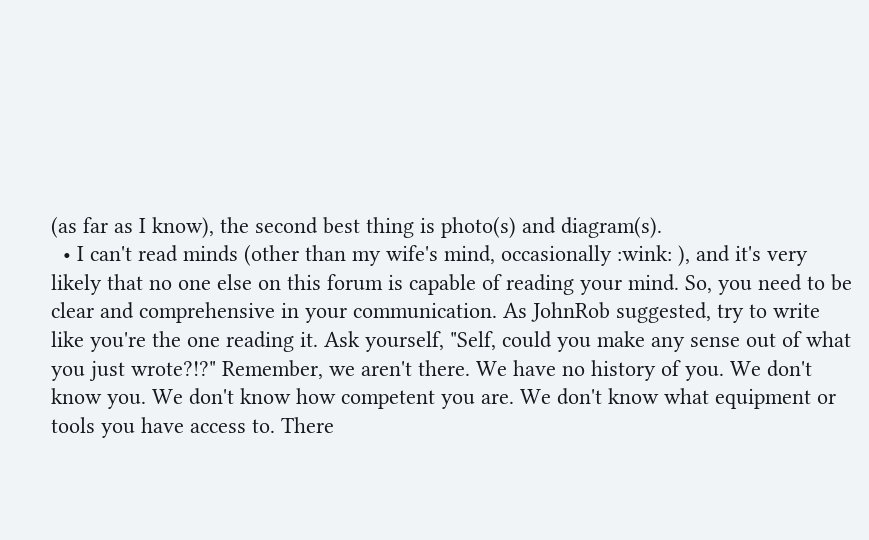(as far as I know), the second best thing is photo(s) and diagram(s).
  • I can't read minds (other than my wife's mind, occasionally :wink: ), and it's very likely that no one else on this forum is capable of reading your mind. So, you need to be clear and comprehensive in your communication. As JohnRob suggested, try to write like you're the one reading it. Ask yourself, "Self, could you make any sense out of what you just wrote?!?" Remember, we aren't there. We have no history of you. We don't know you. We don't know how competent you are. We don't know what equipment or tools you have access to. There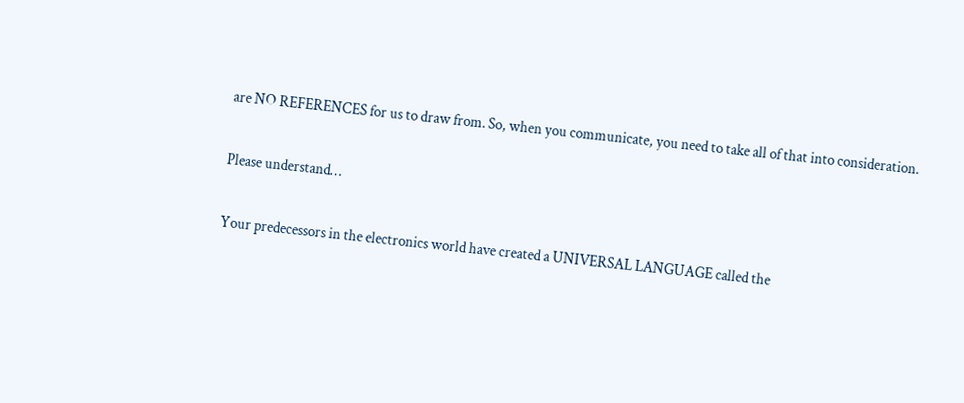are NO REFERENCES for us to draw from. So, when you communicate, you need to take all of that into consideration.

Please understand…

Your predecessors in the electronics world have created a UNIVERSAL LANGUAGE called the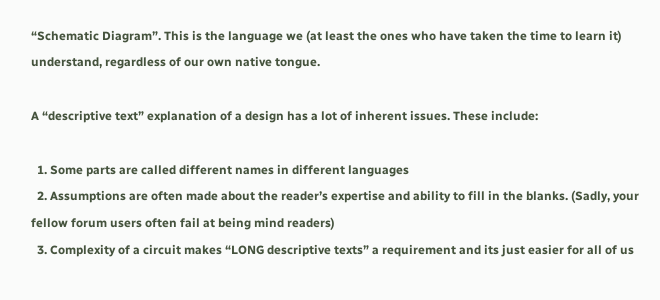“Schematic Diagram”. This is the language we (at least the ones who have taken the time to learn it) understand, regardless of our own native tongue.

A “descriptive text” explanation of a design has a lot of inherent issues. These include:

  1. Some parts are called different names in different languages
  2. Assumptions are often made about the reader’s expertise and ability to fill in the blanks. (Sadly, your fellow forum users often fail at being mind readers)
  3. Complexity of a circuit makes “LONG descriptive texts” a requirement and its just easier for all of us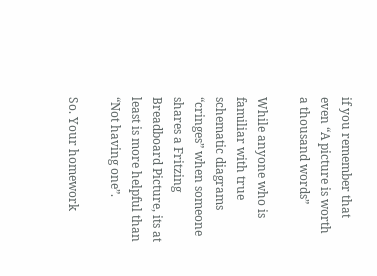if you remember that even “A picture is worth a thousand words”

While anyone who is familiar with true schematic diagrams “cringes” when someone shares a Fritzing Breadboard Picture, its at least is more helpful than “Not having one”.

So. Your homework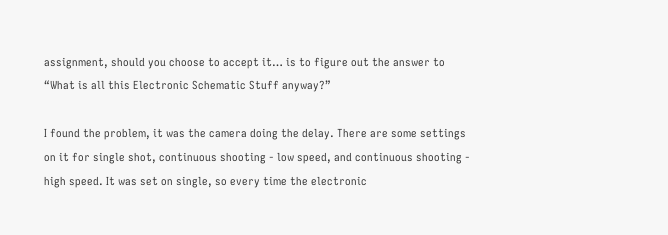assignment, should you choose to accept it… is to figure out the answer to “What is all this Electronic Schematic Stuff anyway?”

I found the problem, it was the camera doing the delay. There are some settings on it for single shot, continuous shooting - low speed, and continuous shooting - high speed. It was set on single, so every time the electronic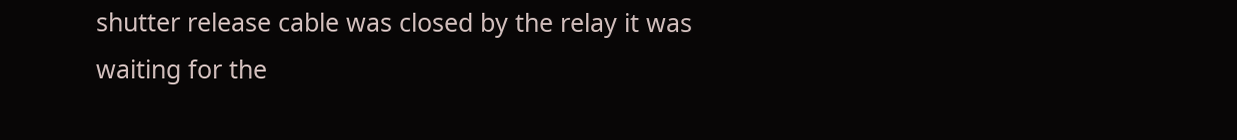shutter release cable was closed by the relay it was waiting for the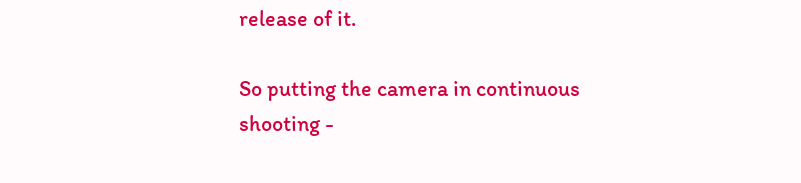release of it.

So putting the camera in continuous shooting -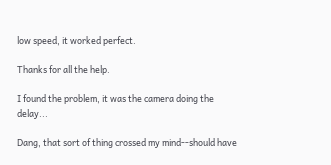low speed, it worked perfect.

Thanks for all the help.

I found the problem, it was the camera doing the delay...

Dang, that sort of thing crossed my mind--should have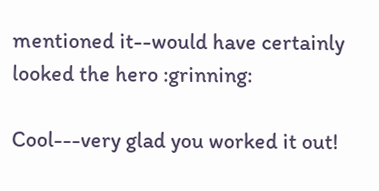mentioned it--would have certainly looked the hero :grinning:

Cool---very glad you worked it out!